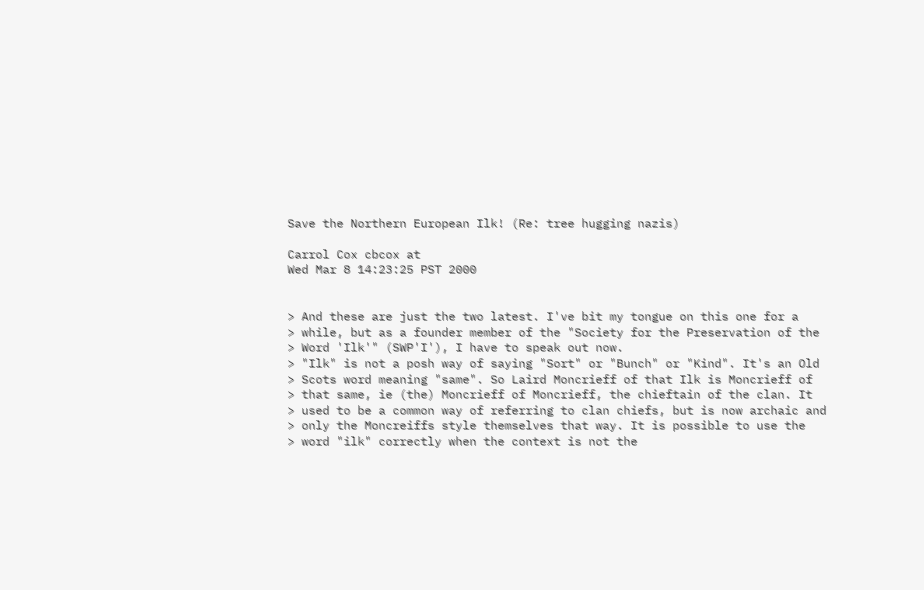Save the Northern European Ilk! (Re: tree hugging nazis)

Carrol Cox cbcox at
Wed Mar 8 14:23:25 PST 2000


> And these are just the two latest. I've bit my tongue on this one for a
> while, but as a founder member of the "Society for the Preservation of the
> Word 'Ilk'" (SWP'I'), I have to speak out now.
> "Ilk" is not a posh way of saying "Sort" or "Bunch" or "Kind". It's an Old
> Scots word meaning "same". So Laird Moncrieff of that Ilk is Moncrieff of
> that same, ie (the) Moncrieff of Moncrieff, the chieftain of the clan. It
> used to be a common way of referring to clan chiefs, but is now archaic and
> only the Moncreiffs style themselves that way. It is possible to use the
> word "ilk" correctly when the context is not the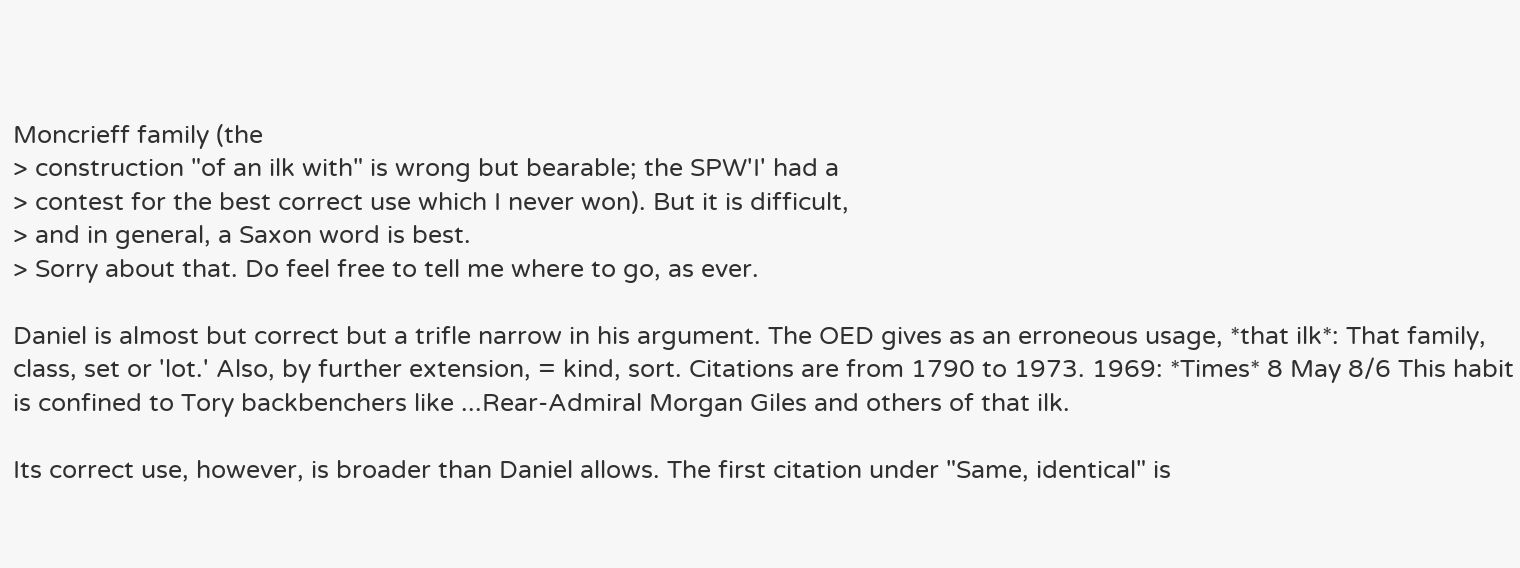Moncrieff family (the
> construction "of an ilk with" is wrong but bearable; the SPW'I' had a
> contest for the best correct use which I never won). But it is difficult,
> and in general, a Saxon word is best.
> Sorry about that. Do feel free to tell me where to go, as ever.

Daniel is almost but correct but a trifle narrow in his argument. The OED gives as an erroneous usage, *that ilk*: That family, class, set or 'lot.' Also, by further extension, = kind, sort. Citations are from 1790 to 1973. 1969: *Times* 8 May 8/6 This habit is confined to Tory backbenchers like ...Rear-Admiral Morgan Giles and others of that ilk.

Its correct use, however, is broader than Daniel allows. The first citation under "Same, identical" is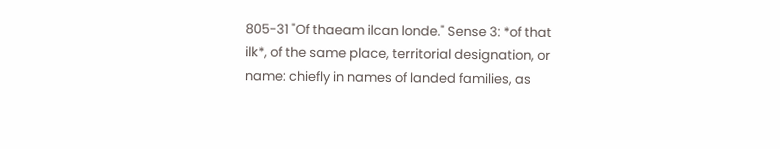805-31 "Of thaeam ilcan londe." Sense 3: *of that ilk*, of the same place, territorial designation, or name: chiefly in names of landed families, as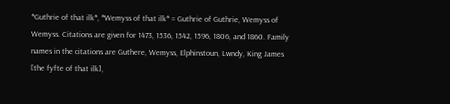*Guthrie of that ilk*, *Wemyss of that ilk* = Guthrie of Guthrie, Wemyss of Wemyss. Citations are given for 1473, 1536, 1542, 1596, 1806, and 1860. Family names in the citations are Guthere, Wemyss, Elphinstoun, Lwndy, King James [the fyfte of that ilk],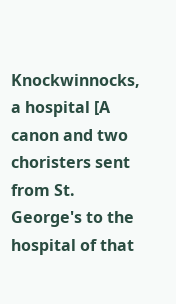Knockwinnocks, a hospital [A canon and two choristers sent from St. George's to the hospital of that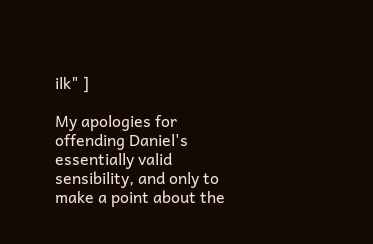ilk" ]

My apologies for offending Daniel's essentially valid sensibility, and only to make a point about the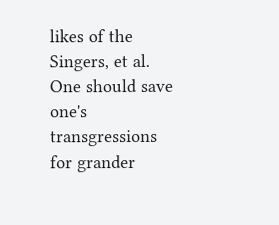likes of the Singers, et al. One should save one's transgressions for grander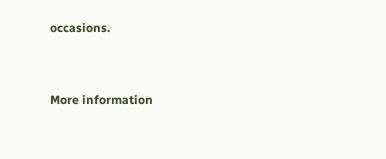occasions.


More information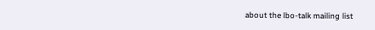about the lbo-talk mailing list